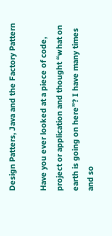Design Patters, Java and the Factory Pattern

Have you ever looked at a piece of code, project or application and thought “what on earth is going on here”? I have many times and so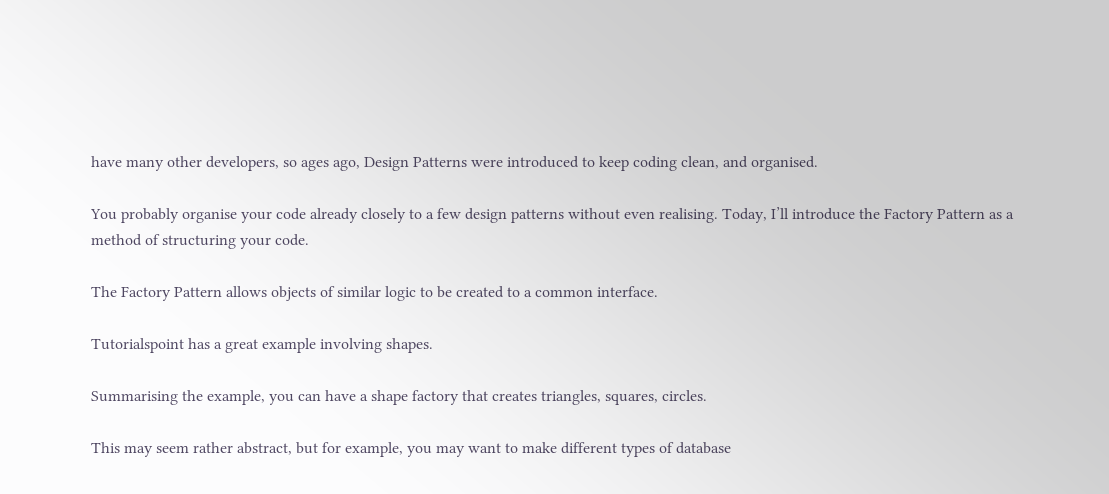have many other developers, so ages ago, Design Patterns were introduced to keep coding clean, and organised.

You probably organise your code already closely to a few design patterns without even realising. Today, I’ll introduce the Factory Pattern as a method of structuring your code.

The Factory Pattern allows objects of similar logic to be created to a common interface.

Tutorialspoint has a great example involving shapes.

Summarising the example, you can have a shape factory that creates triangles, squares, circles.

This may seem rather abstract, but for example, you may want to make different types of database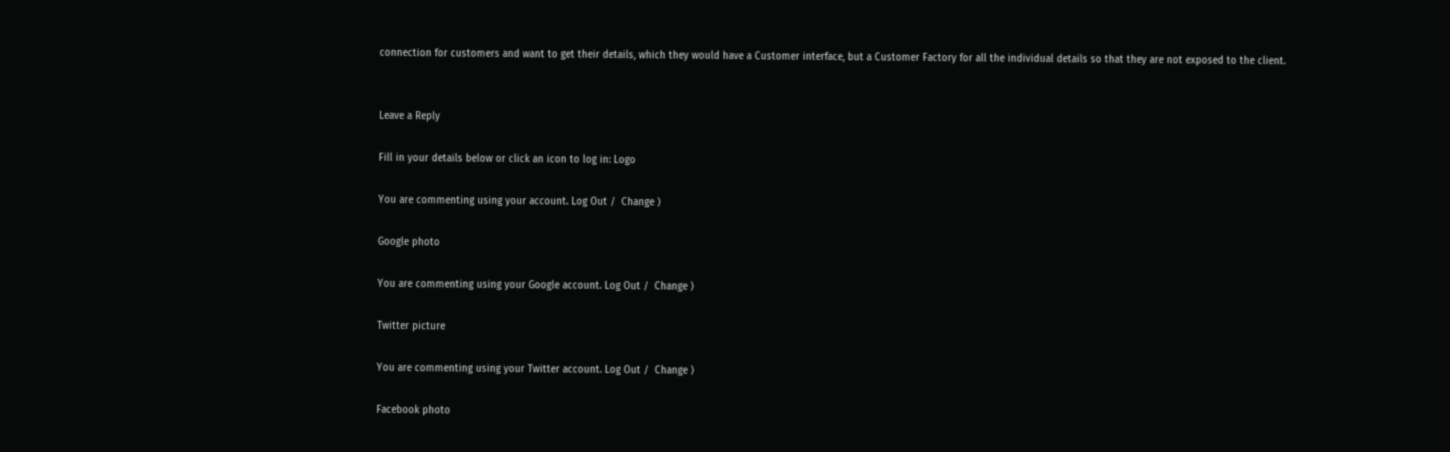connection for customers and want to get their details, which they would have a Customer interface, but a Customer Factory for all the individual details so that they are not exposed to the client.


Leave a Reply

Fill in your details below or click an icon to log in: Logo

You are commenting using your account. Log Out /  Change )

Google photo

You are commenting using your Google account. Log Out /  Change )

Twitter picture

You are commenting using your Twitter account. Log Out /  Change )

Facebook photo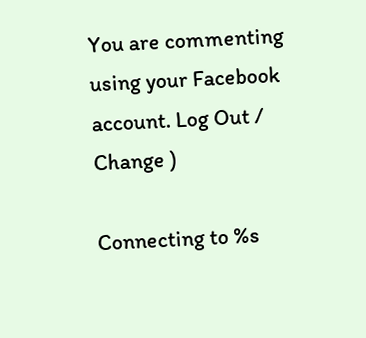You are commenting using your Facebook account. Log Out /  Change )

Connecting to %s